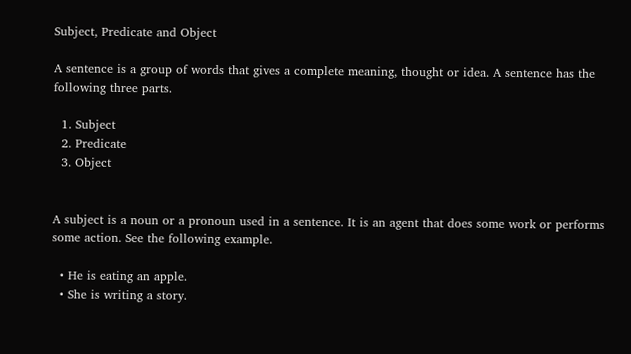Subject, Predicate and Object

A sentence is a group of words that gives a complete meaning, thought or idea. A sentence has the following three parts.

  1. Subject
  2. Predicate
  3. Object


A subject is a noun or a pronoun used in a sentence. It is an agent that does some work or performs some action. See the following example.

  • He is eating an apple.
  • She is writing a story.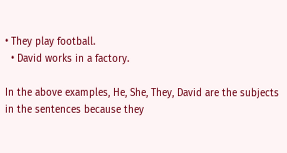• They play football.
  • David works in a factory.

In the above examples, He, She, They, David are the subjects in the sentences because they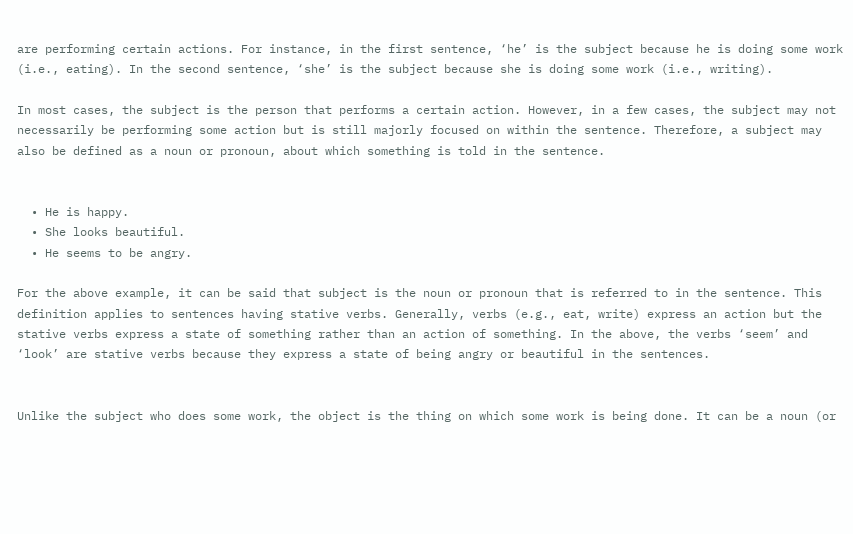are performing certain actions. For instance, in the first sentence, ‘he’ is the subject because he is doing some work (i.e., eating). In the second sentence, ‘she’ is the subject because she is doing some work (i.e., writing).

In most cases, the subject is the person that performs a certain action. However, in a few cases, the subject may not necessarily be performing some action but is still majorly focused on within the sentence. Therefore, a subject may also be defined as a noun or pronoun, about which something is told in the sentence.


  • He is happy.
  • She looks beautiful.
  • He seems to be angry.

For the above example, it can be said that subject is the noun or pronoun that is referred to in the sentence. This definition applies to sentences having stative verbs. Generally, verbs (e.g., eat, write) express an action but the stative verbs express a state of something rather than an action of something. In the above, the verbs ‘seem’ and ‘look’ are stative verbs because they express a state of being angry or beautiful in the sentences.


Unlike the subject who does some work, the object is the thing on which some work is being done. It can be a noun (or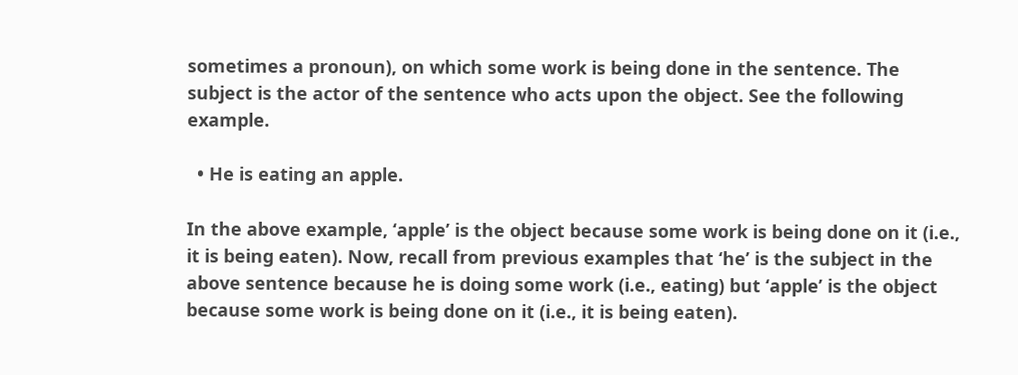sometimes a pronoun), on which some work is being done in the sentence. The subject is the actor of the sentence who acts upon the object. See the following example.

  • He is eating an apple.

In the above example, ‘apple’ is the object because some work is being done on it (i.e., it is being eaten). Now, recall from previous examples that ‘he’ is the subject in the above sentence because he is doing some work (i.e., eating) but ‘apple’ is the object because some work is being done on it (i.e., it is being eaten).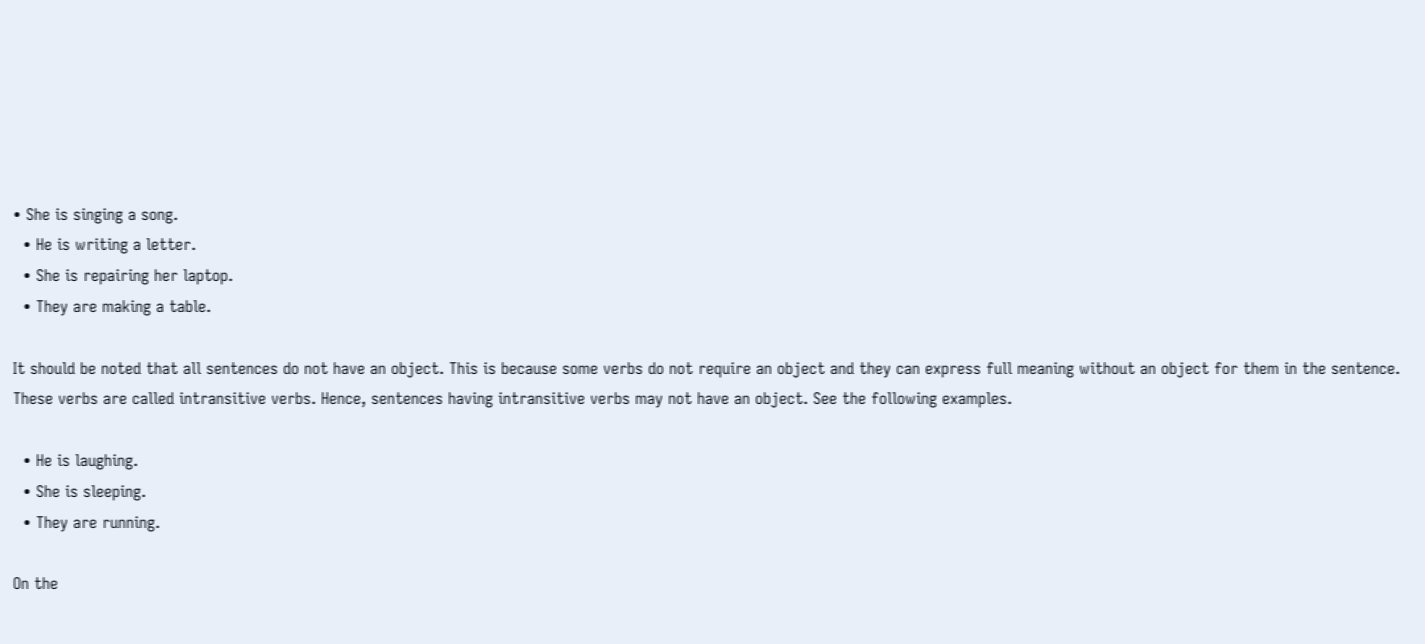• She is singing a song.
  • He is writing a letter.
  • She is repairing her laptop.
  • They are making a table.

It should be noted that all sentences do not have an object. This is because some verbs do not require an object and they can express full meaning without an object for them in the sentence. These verbs are called intransitive verbs. Hence, sentences having intransitive verbs may not have an object. See the following examples.

  • He is laughing.
  • She is sleeping.
  • They are running.

On the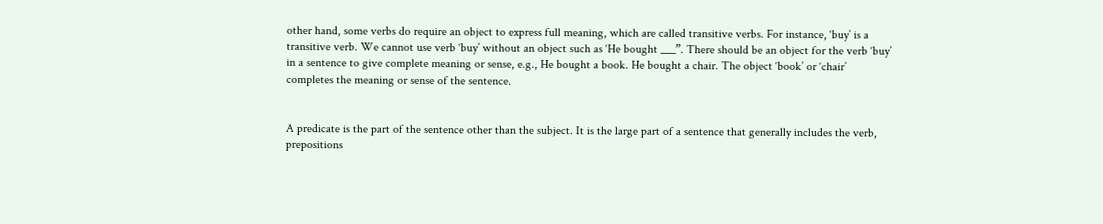other hand, some verbs do require an object to express full meaning, which are called transitive verbs. For instance, ‘buy’ is a transitive verb. We cannot use verb ‘buy’ without an object such as ‘He bought ___”. There should be an object for the verb ‘buy’ in a sentence to give complete meaning or sense, e.g., He bought a book. He bought a chair. The object ‘book’ or ‘chair’ completes the meaning or sense of the sentence.


A predicate is the part of the sentence other than the subject. It is the large part of a sentence that generally includes the verb, prepositions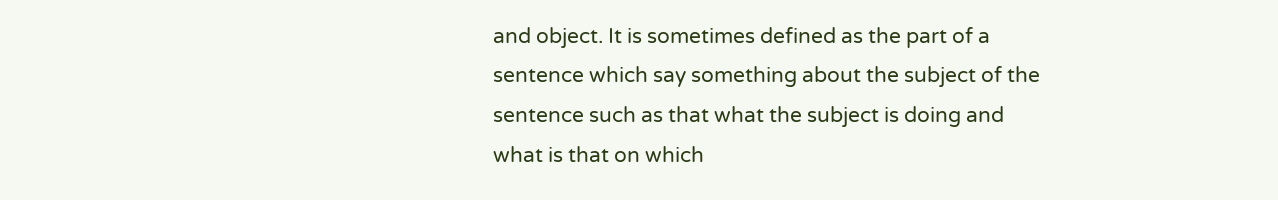and object. It is sometimes defined as the part of a sentence which say something about the subject of the sentence such as that what the subject is doing and what is that on which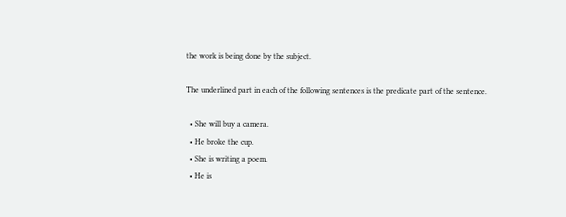the work is being done by the subject.

The underlined part in each of the following sentences is the predicate part of the sentence.

  • She will buy a camera.
  • He broke the cup.
  • She is writing a poem.
  • He is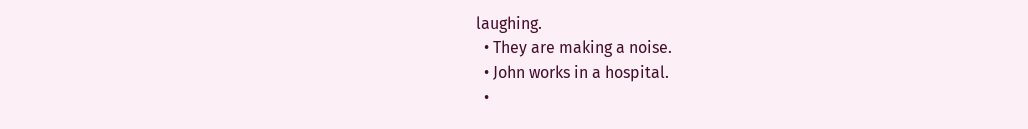laughing.
  • They are making a noise.
  • John works in a hospital.
  •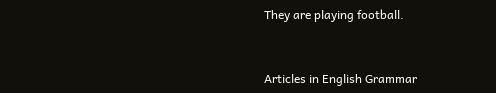They are playing football.



Articles in English Grammar